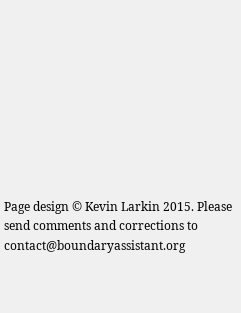Page design © Kevin Larkin 2015. Please send comments and corrections to contact@boundaryassistant.org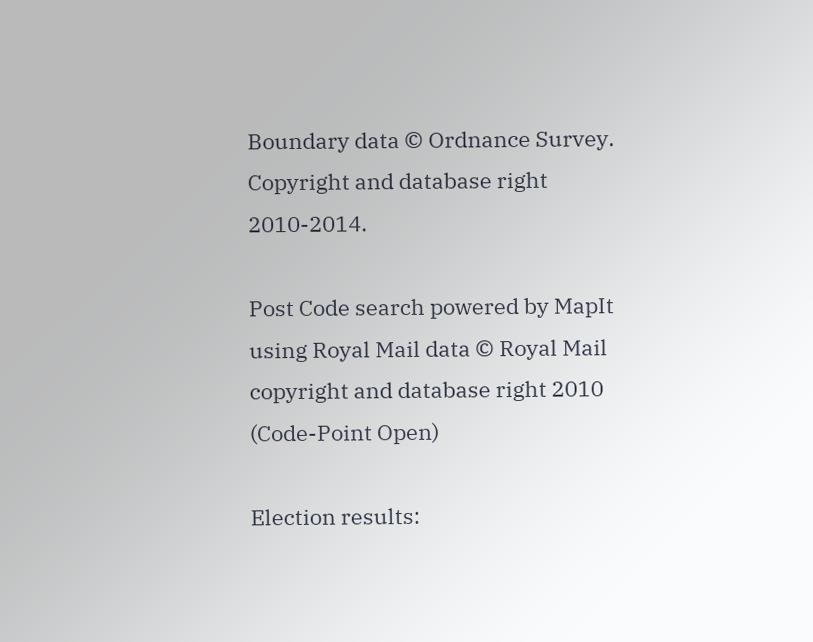Boundary data © Ordnance Survey. Copyright and database right 2010-2014.

Post Code search powered by MapIt using Royal Mail data © Royal Mail copyright and database right 2010 (Code-Point Open)

Election results: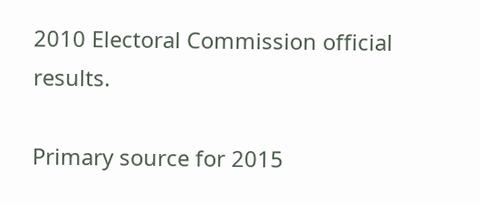2010 Electoral Commission official results.

Primary source for 2015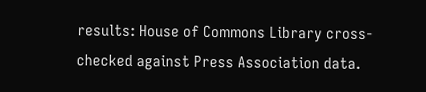results: House of Commons Library cross-checked against Press Association data.